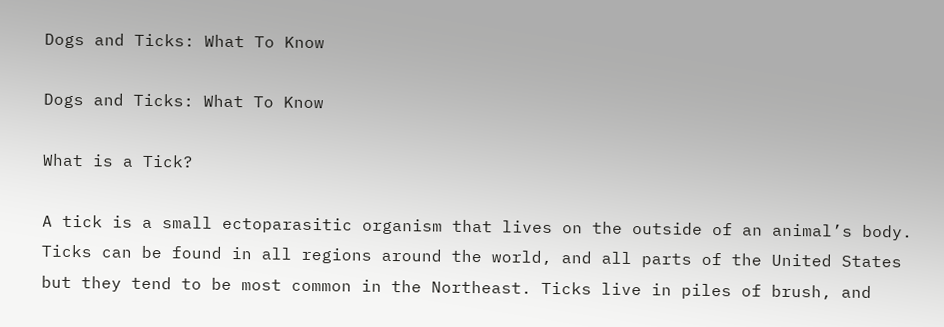Dogs and Ticks: What To Know

Dogs and Ticks: What To Know

What is a Tick?

A tick is a small ectoparasitic organism that lives on the outside of an animal’s body. Ticks can be found in all regions around the world, and all parts of the United States but they tend to be most common in the Northeast. Ticks live in piles of brush, and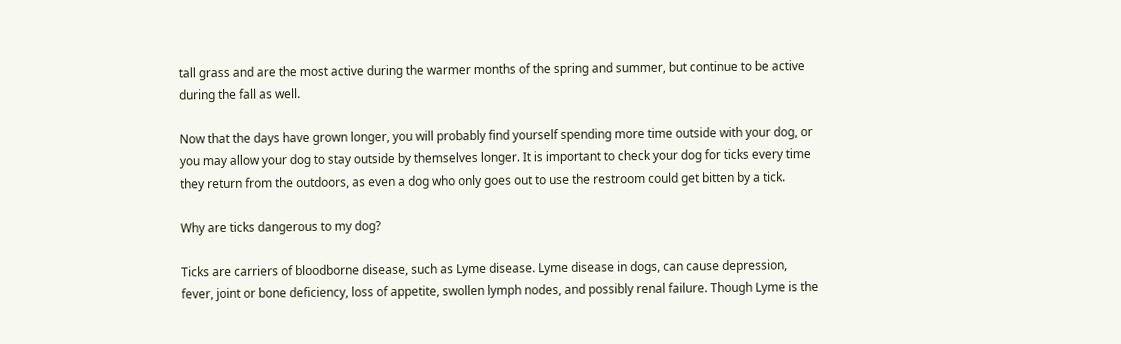tall grass and are the most active during the warmer months of the spring and summer, but continue to be active during the fall as well.

Now that the days have grown longer, you will probably find yourself spending more time outside with your dog, or you may allow your dog to stay outside by themselves longer. It is important to check your dog for ticks every time they return from the outdoors, as even a dog who only goes out to use the restroom could get bitten by a tick.

Why are ticks dangerous to my dog?

Ticks are carriers of bloodborne disease, such as Lyme disease. Lyme disease in dogs, can cause depression, fever, joint or bone deficiency, loss of appetite, swollen lymph nodes, and possibly renal failure. Though Lyme is the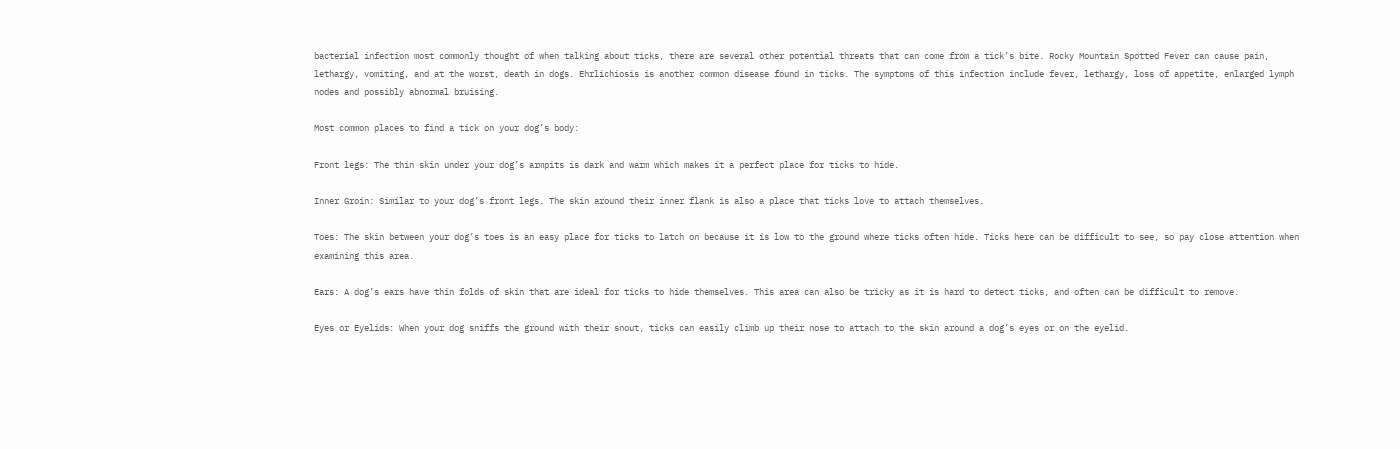bacterial infection most commonly thought of when talking about ticks, there are several other potential threats that can come from a tick’s bite. Rocky Mountain Spotted Fever can cause pain, lethargy, vomiting, and at the worst, death in dogs. Ehrlichiosis is another common disease found in ticks. The symptoms of this infection include fever, lethargy, loss of appetite, enlarged lymph nodes and possibly abnormal bruising.

Most common places to find a tick on your dog’s body:

Front legs: The thin skin under your dog’s armpits is dark and warm which makes it a perfect place for ticks to hide.

Inner Groin: Similar to your dog’s front legs. The skin around their inner flank is also a place that ticks love to attach themselves.

Toes: The skin between your dog’s toes is an easy place for ticks to latch on because it is low to the ground where ticks often hide. Ticks here can be difficult to see, so pay close attention when examining this area.

Ears: A dog’s ears have thin folds of skin that are ideal for ticks to hide themselves. This area can also be tricky as it is hard to detect ticks, and often can be difficult to remove.

Eyes or Eyelids: When your dog sniffs the ground with their snout, ticks can easily climb up their nose to attach to the skin around a dog’s eyes or on the eyelid.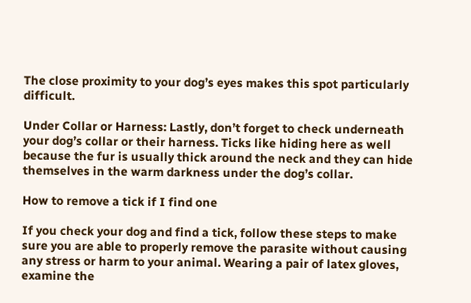The close proximity to your dog’s eyes makes this spot particularly difficult.

Under Collar or Harness: Lastly, don’t forget to check underneath your dog’s collar or their harness. Ticks like hiding here as well because the fur is usually thick around the neck and they can hide themselves in the warm darkness under the dog’s collar.

How to remove a tick if I find one

If you check your dog and find a tick, follow these steps to make sure you are able to properly remove the parasite without causing any stress or harm to your animal. Wearing a pair of latex gloves, examine the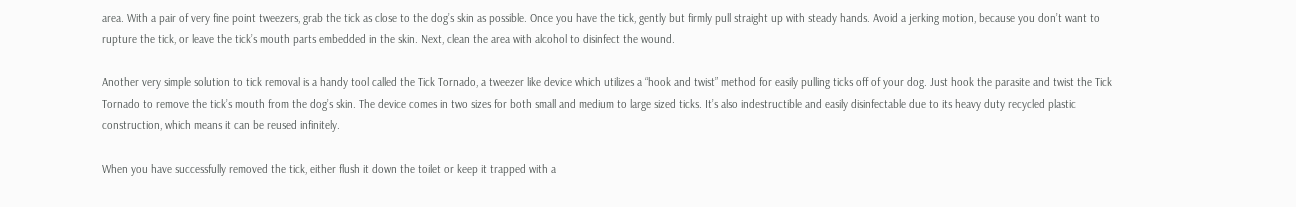area. With a pair of very fine point tweezers, grab the tick as close to the dog’s skin as possible. Once you have the tick, gently but firmly pull straight up with steady hands. Avoid a jerking motion, because you don’t want to rupture the tick, or leave the tick’s mouth parts embedded in the skin. Next, clean the area with alcohol to disinfect the wound.

Another very simple solution to tick removal is a handy tool called the Tick Tornado, a tweezer like device which utilizes a “hook and twist” method for easily pulling ticks off of your dog. Just hook the parasite and twist the Tick Tornado to remove the tick’s mouth from the dog’s skin. The device comes in two sizes for both small and medium to large sized ticks. It’s also indestructible and easily disinfectable due to its heavy duty recycled plastic construction, which means it can be reused infinitely.

When you have successfully removed the tick, either flush it down the toilet or keep it trapped with a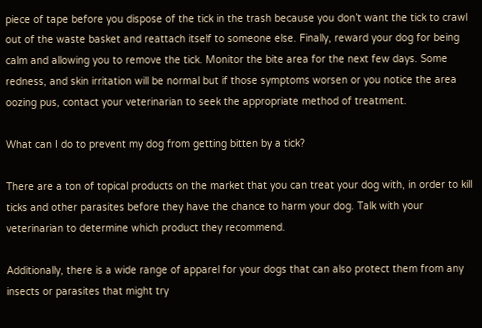piece of tape before you dispose of the tick in the trash because you don’t want the tick to crawl out of the waste basket and reattach itself to someone else. Finally, reward your dog for being calm and allowing you to remove the tick. Monitor the bite area for the next few days. Some redness, and skin irritation will be normal but if those symptoms worsen or you notice the area oozing pus, contact your veterinarian to seek the appropriate method of treatment.

What can I do to prevent my dog from getting bitten by a tick?

There are a ton of topical products on the market that you can treat your dog with, in order to kill ticks and other parasites before they have the chance to harm your dog. Talk with your veterinarian to determine which product they recommend.

Additionally, there is a wide range of apparel for your dogs that can also protect them from any insects or parasites that might try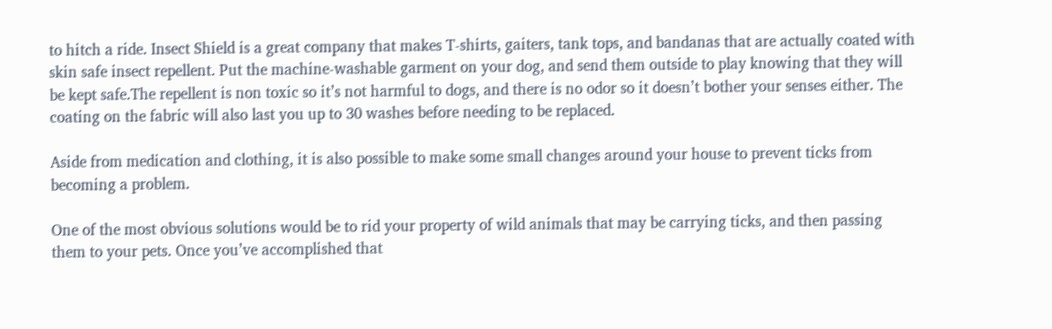to hitch a ride. Insect Shield is a great company that makes T-shirts, gaiters, tank tops, and bandanas that are actually coated with skin safe insect repellent. Put the machine-washable garment on your dog, and send them outside to play knowing that they will be kept safe.The repellent is non toxic so it’s not harmful to dogs, and there is no odor so it doesn’t bother your senses either. The coating on the fabric will also last you up to 30 washes before needing to be replaced.

Aside from medication and clothing, it is also possible to make some small changes around your house to prevent ticks from becoming a problem.

One of the most obvious solutions would be to rid your property of wild animals that may be carrying ticks, and then passing them to your pets. Once you’ve accomplished that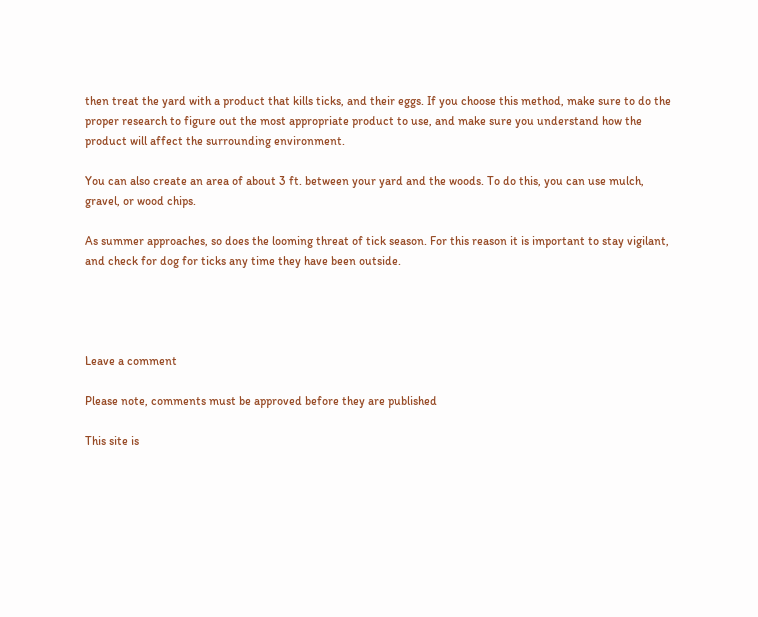then treat the yard with a product that kills ticks, and their eggs. If you choose this method, make sure to do the proper research to figure out the most appropriate product to use, and make sure you understand how the product will affect the surrounding environment.

You can also create an area of about 3 ft. between your yard and the woods. To do this, you can use mulch, gravel, or wood chips.

As summer approaches, so does the looming threat of tick season. For this reason it is important to stay vigilant, and check for dog for ticks any time they have been outside.




Leave a comment

Please note, comments must be approved before they are published

This site is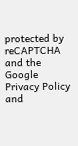protected by reCAPTCHA and the Google Privacy Policy and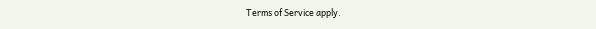Terms of Service apply.